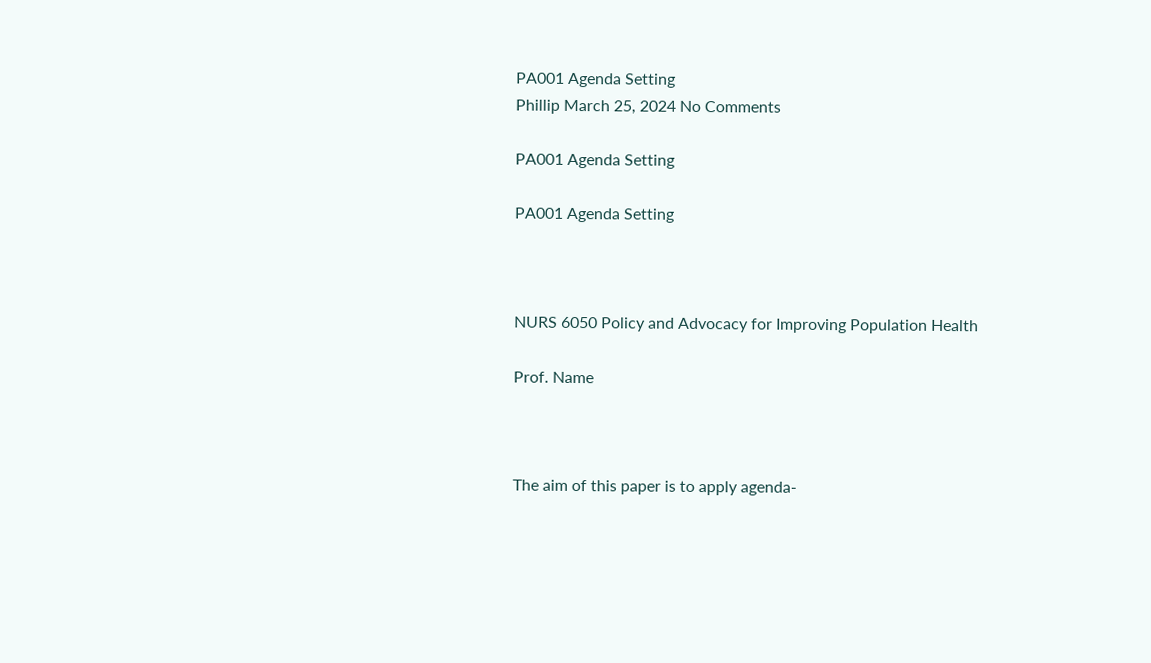PA001 Agenda Setting
Phillip March 25, 2024 No Comments

PA001 Agenda Setting

PA001 Agenda Setting



NURS 6050 Policy and Advocacy for Improving Population Health

Prof. Name



The aim of this paper is to apply agenda-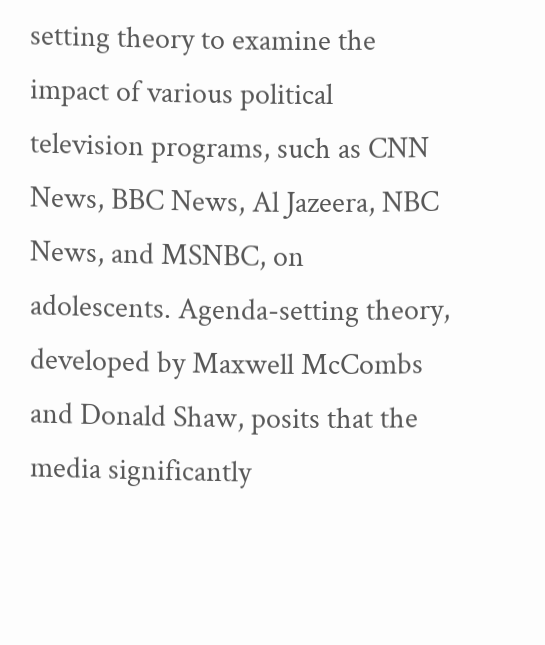setting theory to examine the impact of various political television programs, such as CNN News, BBC News, Al Jazeera, NBC News, and MSNBC, on adolescents. Agenda-setting theory, developed by Maxwell McCombs and Donald Shaw, posits that the media significantly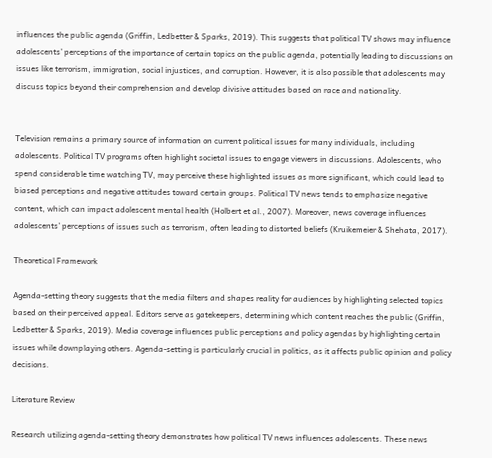influences the public agenda (Griffin, Ledbetter & Sparks, 2019). This suggests that political TV shows may influence adolescents’ perceptions of the importance of certain topics on the public agenda, potentially leading to discussions on issues like terrorism, immigration, social injustices, and corruption. However, it is also possible that adolescents may discuss topics beyond their comprehension and develop divisive attitudes based on race and nationality.


Television remains a primary source of information on current political issues for many individuals, including adolescents. Political TV programs often highlight societal issues to engage viewers in discussions. Adolescents, who spend considerable time watching TV, may perceive these highlighted issues as more significant, which could lead to biased perceptions and negative attitudes toward certain groups. Political TV news tends to emphasize negative content, which can impact adolescent mental health (Holbert et al., 2007). Moreover, news coverage influences adolescents’ perceptions of issues such as terrorism, often leading to distorted beliefs (Kruikemeier & Shehata, 2017).

Theoretical Framework

Agenda-setting theory suggests that the media filters and shapes reality for audiences by highlighting selected topics based on their perceived appeal. Editors serve as gatekeepers, determining which content reaches the public (Griffin, Ledbetter & Sparks, 2019). Media coverage influences public perceptions and policy agendas by highlighting certain issues while downplaying others. Agenda-setting is particularly crucial in politics, as it affects public opinion and policy decisions.

Literature Review

Research utilizing agenda-setting theory demonstrates how political TV news influences adolescents. These news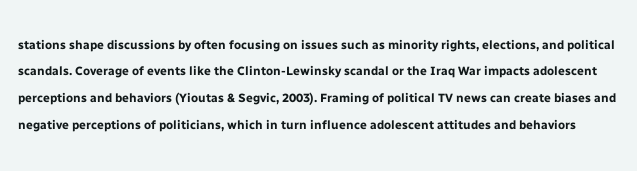stations shape discussions by often focusing on issues such as minority rights, elections, and political scandals. Coverage of events like the Clinton-Lewinsky scandal or the Iraq War impacts adolescent perceptions and behaviors (Yioutas & Segvic, 2003). Framing of political TV news can create biases and negative perceptions of politicians, which in turn influence adolescent attitudes and behaviors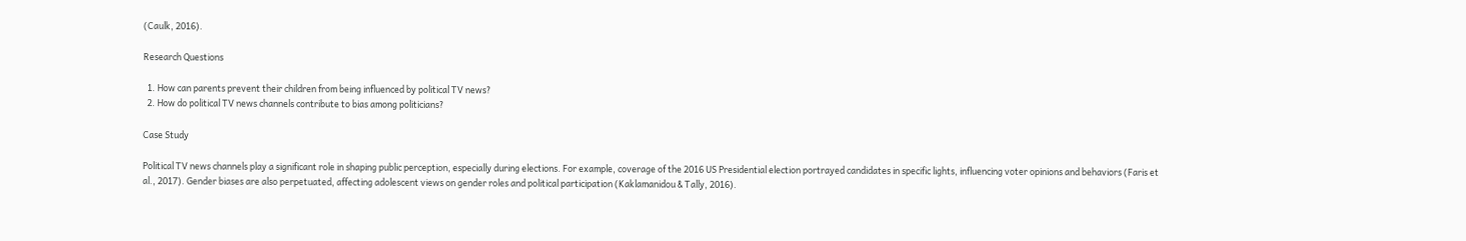(Caulk, 2016).

Research Questions

  1. How can parents prevent their children from being influenced by political TV news?
  2. How do political TV news channels contribute to bias among politicians?

Case Study

Political TV news channels play a significant role in shaping public perception, especially during elections. For example, coverage of the 2016 US Presidential election portrayed candidates in specific lights, influencing voter opinions and behaviors (Faris et al., 2017). Gender biases are also perpetuated, affecting adolescent views on gender roles and political participation (Kaklamanidou & Tally, 2016).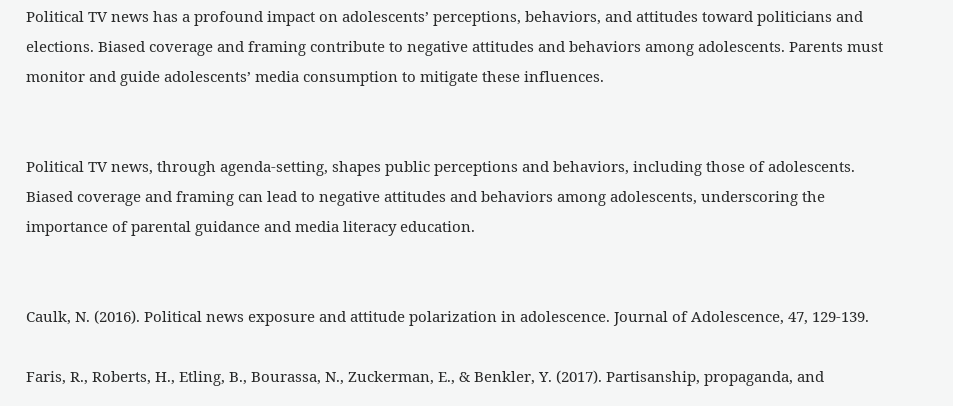Political TV news has a profound impact on adolescents’ perceptions, behaviors, and attitudes toward politicians and elections. Biased coverage and framing contribute to negative attitudes and behaviors among adolescents. Parents must monitor and guide adolescents’ media consumption to mitigate these influences.


Political TV news, through agenda-setting, shapes public perceptions and behaviors, including those of adolescents. Biased coverage and framing can lead to negative attitudes and behaviors among adolescents, underscoring the importance of parental guidance and media literacy education.


Caulk, N. (2016). Political news exposure and attitude polarization in adolescence. Journal of Adolescence, 47, 129-139.

Faris, R., Roberts, H., Etling, B., Bourassa, N., Zuckerman, E., & Benkler, Y. (2017). Partisanship, propaganda, and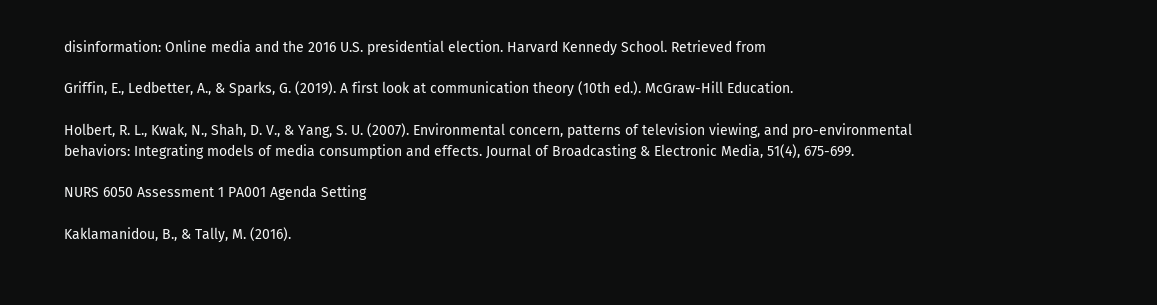disinformation: Online media and the 2016 U.S. presidential election. Harvard Kennedy School. Retrieved from

Griffin, E., Ledbetter, A., & Sparks, G. (2019). A first look at communication theory (10th ed.). McGraw-Hill Education.

Holbert, R. L., Kwak, N., Shah, D. V., & Yang, S. U. (2007). Environmental concern, patterns of television viewing, and pro-environmental behaviors: Integrating models of media consumption and effects. Journal of Broadcasting & Electronic Media, 51(4), 675-699.

NURS 6050 Assessment 1 PA001 Agenda Setting

Kaklamanidou, B., & Tally, M. (2016).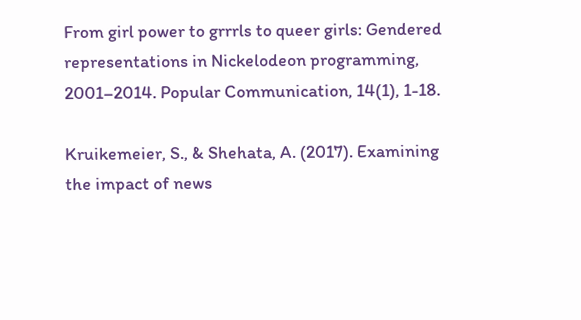From girl power to grrrls to queer girls: Gendered representations in Nickelodeon programming, 2001–2014. Popular Communication, 14(1), 1-18.

Kruikemeier, S., & Shehata, A. (2017). Examining the impact of news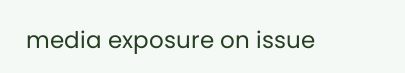media exposure on issue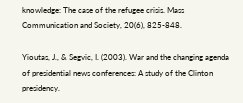knowledge: The case of the refugee crisis. Mass Communication and Society, 20(6), 825-848.

Yioutas, J., & Segvic, I. (2003). War and the changing agenda of presidential news conferences: A study of the Clinton presidency.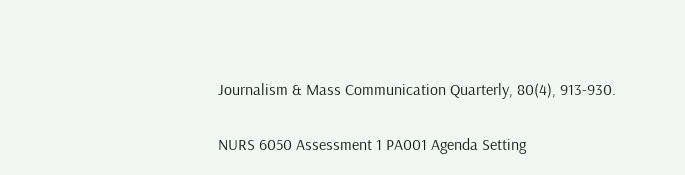Journalism & Mass Communication Quarterly, 80(4), 913-930.

NURS 6050 Assessment 1 PA001 Agenda Setting